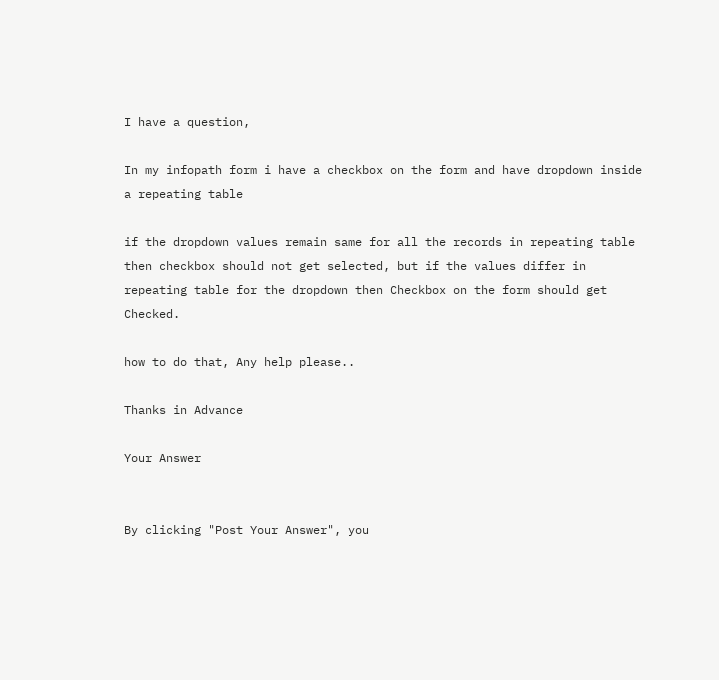I have a question,

In my infopath form i have a checkbox on the form and have dropdown inside a repeating table

if the dropdown values remain same for all the records in repeating table then checkbox should not get selected, but if the values differ in repeating table for the dropdown then Checkbox on the form should get Checked.

how to do that, Any help please..

Thanks in Advance

Your Answer


By clicking "Post Your Answer", you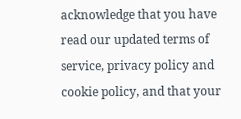acknowledge that you have read our updated terms of service, privacy policy and cookie policy, and that your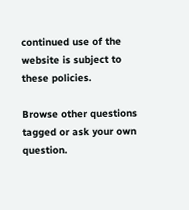continued use of the website is subject to these policies.

Browse other questions tagged or ask your own question.